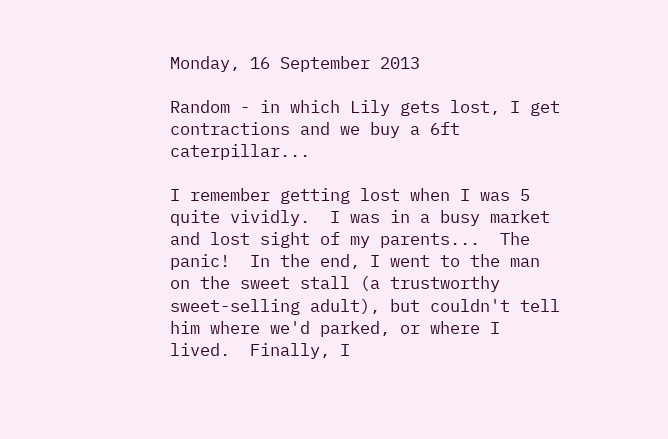Monday, 16 September 2013

Random - in which Lily gets lost, I get contractions and we buy a 6ft caterpillar...

I remember getting lost when I was 5 quite vividly.  I was in a busy market and lost sight of my parents...  The panic!  In the end, I went to the man on the sweet stall (a trustworthy sweet-selling adult), but couldn't tell him where we'd parked, or where I lived.  Finally, I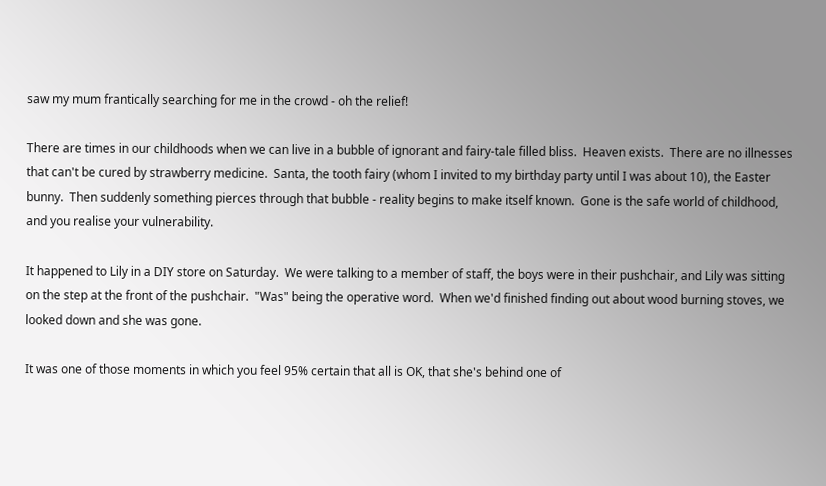saw my mum frantically searching for me in the crowd - oh the relief!

There are times in our childhoods when we can live in a bubble of ignorant and fairy-tale filled bliss.  Heaven exists.  There are no illnesses that can't be cured by strawberry medicine.  Santa, the tooth fairy (whom I invited to my birthday party until I was about 10), the Easter bunny.  Then suddenly something pierces through that bubble - reality begins to make itself known.  Gone is the safe world of childhood, and you realise your vulnerability.

It happened to Lily in a DIY store on Saturday.  We were talking to a member of staff, the boys were in their pushchair, and Lily was sitting on the step at the front of the pushchair.  "Was" being the operative word.  When we'd finished finding out about wood burning stoves, we looked down and she was gone.

It was one of those moments in which you feel 95% certain that all is OK, that she's behind one of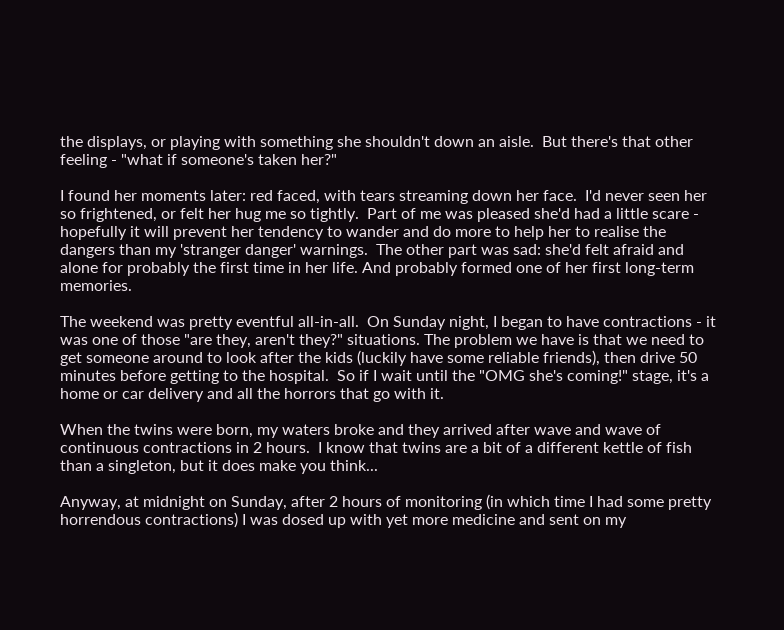the displays, or playing with something she shouldn't down an aisle.  But there's that other feeling - "what if someone's taken her?"

I found her moments later: red faced, with tears streaming down her face.  I'd never seen her so frightened, or felt her hug me so tightly.  Part of me was pleased she'd had a little scare - hopefully it will prevent her tendency to wander and do more to help her to realise the dangers than my 'stranger danger' warnings.  The other part was sad: she'd felt afraid and alone for probably the first time in her life. And probably formed one of her first long-term memories.

The weekend was pretty eventful all-in-all.  On Sunday night, I began to have contractions - it was one of those "are they, aren't they?" situations. The problem we have is that we need to get someone around to look after the kids (luckily have some reliable friends), then drive 50 minutes before getting to the hospital.  So if I wait until the "OMG she's coming!" stage, it's a home or car delivery and all the horrors that go with it.

When the twins were born, my waters broke and they arrived after wave and wave of continuous contractions in 2 hours.  I know that twins are a bit of a different kettle of fish than a singleton, but it does make you think...

Anyway, at midnight on Sunday, after 2 hours of monitoring (in which time I had some pretty horrendous contractions) I was dosed up with yet more medicine and sent on my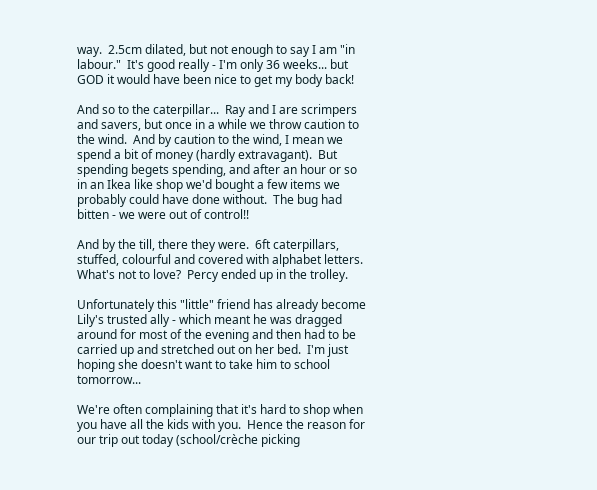way.  2.5cm dilated, but not enough to say I am "in labour."  It's good really - I'm only 36 weeks... but GOD it would have been nice to get my body back!

And so to the caterpillar...  Ray and I are scrimpers and savers, but once in a while we throw caution to the wind.  And by caution to the wind, I mean we spend a bit of money (hardly extravagant).  But spending begets spending, and after an hour or so in an Ikea like shop we'd bought a few items we probably could have done without.  The bug had bitten - we were out of control!!

And by the till, there they were.  6ft caterpillars, stuffed, colourful and covered with alphabet letters.  What's not to love?  Percy ended up in the trolley.

Unfortunately this "little" friend has already become Lily's trusted ally - which meant he was dragged around for most of the evening and then had to be carried up and stretched out on her bed.  I'm just hoping she doesn't want to take him to school tomorrow...

We're often complaining that it's hard to shop when you have all the kids with you.  Hence the reason for our trip out today (school/crèche picking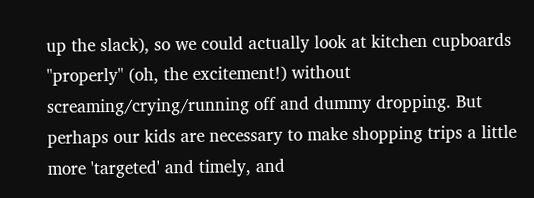up the slack), so we could actually look at kitchen cupboards "properly" (oh, the excitement!) without screaming/crying/running off and dummy dropping. But perhaps our kids are necessary to make shopping trips a little more 'targeted' and timely, and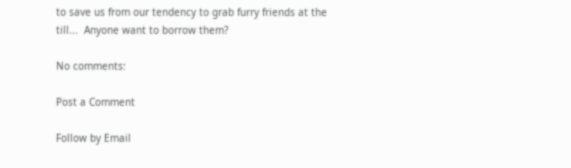to save us from our tendency to grab furry friends at the till...  Anyone want to borrow them?

No comments:

Post a Comment

Follow by Email